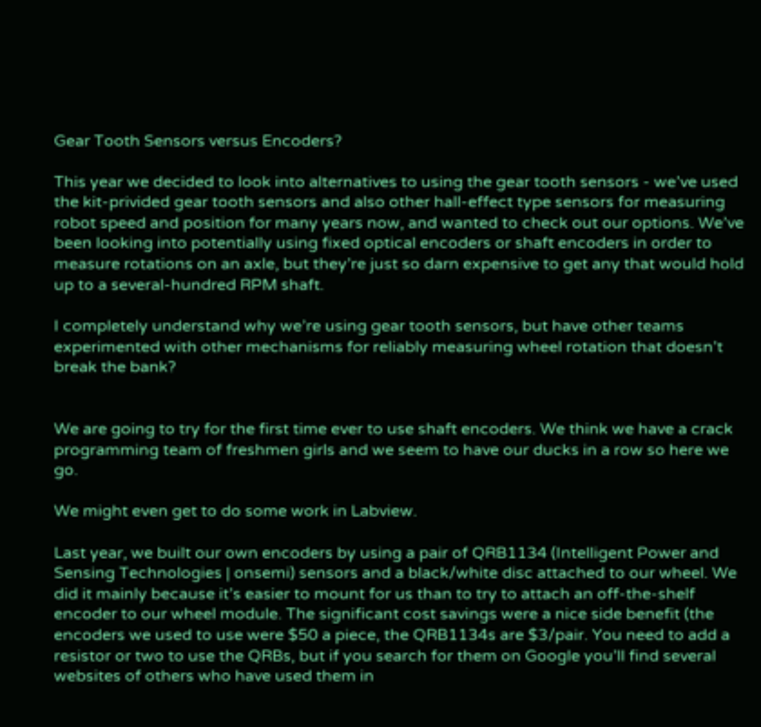Gear Tooth Sensors versus Encoders?

This year we decided to look into alternatives to using the gear tooth sensors - we’ve used the kit-privided gear tooth sensors and also other hall-effect type sensors for measuring robot speed and position for many years now, and wanted to check out our options. We’ve been looking into potentially using fixed optical encoders or shaft encoders in order to measure rotations on an axle, but they’re just so darn expensive to get any that would hold up to a several-hundred RPM shaft.

I completely understand why we’re using gear tooth sensors, but have other teams experimented with other mechanisms for reliably measuring wheel rotation that doesn’t break the bank?


We are going to try for the first time ever to use shaft encoders. We think we have a crack programming team of freshmen girls and we seem to have our ducks in a row so here we go.

We might even get to do some work in Labview.

Last year, we built our own encoders by using a pair of QRB1134 (Intelligent Power and Sensing Technologies | onsemi) sensors and a black/white disc attached to our wheel. We did it mainly because it’s easier to mount for us than to try to attach an off-the-shelf encoder to our wheel module. The significant cost savings were a nice side benefit (the encoders we used to use were $50 a piece, the QRB1134s are $3/pair. You need to add a resistor or two to use the QRBs, but if you search for them on Google you’ll find several websites of others who have used them in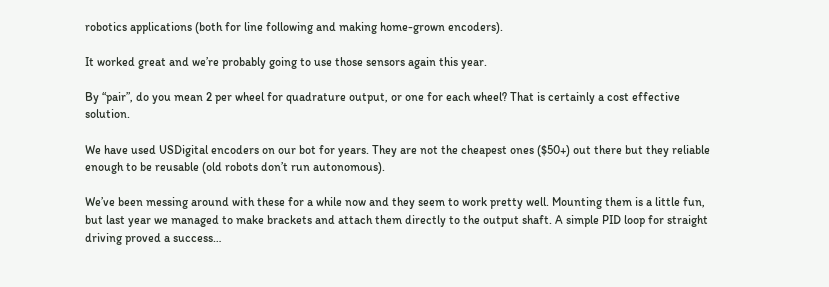robotics applications (both for line following and making home-grown encoders).

It worked great and we’re probably going to use those sensors again this year.

By “pair”, do you mean 2 per wheel for quadrature output, or one for each wheel? That is certainly a cost effective solution.

We have used USDigital encoders on our bot for years. They are not the cheapest ones ($50+) out there but they reliable enough to be reusable (old robots don’t run autonomous).

We’ve been messing around with these for a while now and they seem to work pretty well. Mounting them is a little fun, but last year we managed to make brackets and attach them directly to the output shaft. A simple PID loop for straight driving proved a success…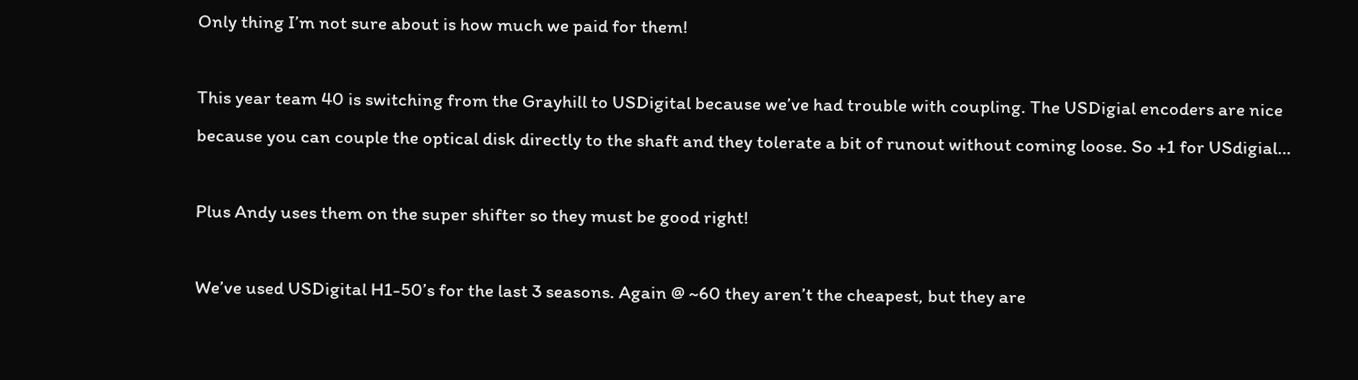Only thing I’m not sure about is how much we paid for them!

This year team 40 is switching from the Grayhill to USDigital because we’ve had trouble with coupling. The USDigial encoders are nice because you can couple the optical disk directly to the shaft and they tolerate a bit of runout without coming loose. So +1 for USdigial…

Plus Andy uses them on the super shifter so they must be good right!

We’ve used USDigital H1-50’s for the last 3 seasons. Again @ ~60 they aren’t the cheapest, but they are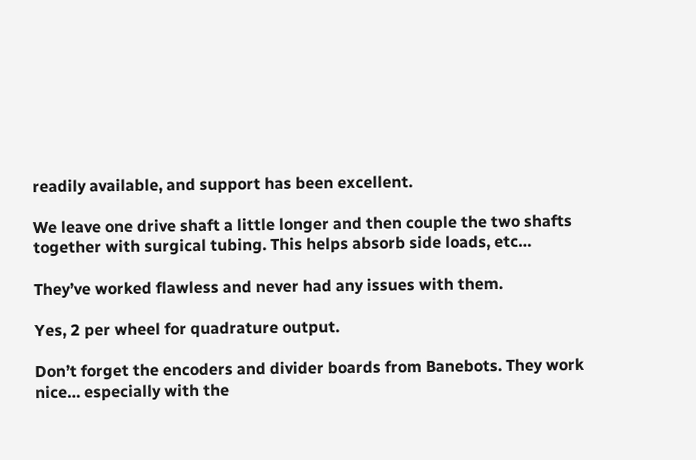readily available, and support has been excellent.

We leave one drive shaft a little longer and then couple the two shafts together with surgical tubing. This helps absorb side loads, etc…

They’ve worked flawless and never had any issues with them.

Yes, 2 per wheel for quadrature output.

Don’t forget the encoders and divider boards from Banebots. They work nice… especially with the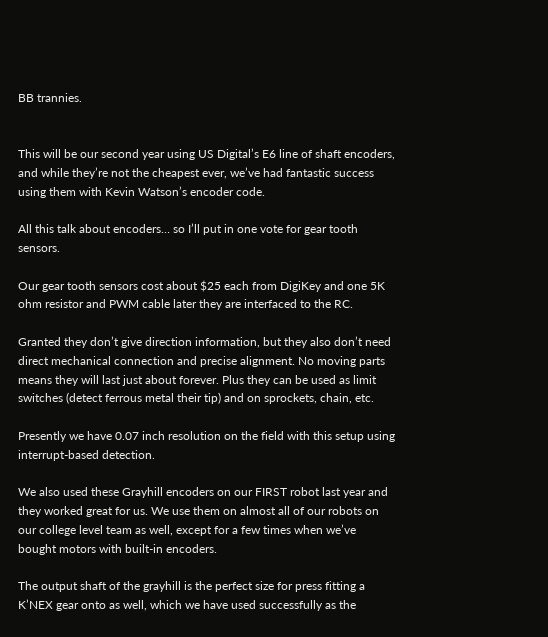BB trannies.


This will be our second year using US Digital’s E6 line of shaft encoders, and while they’re not the cheapest ever, we’ve had fantastic success using them with Kevin Watson’s encoder code.

All this talk about encoders… so I’ll put in one vote for gear tooth sensors.

Our gear tooth sensors cost about $25 each from DigiKey and one 5K ohm resistor and PWM cable later they are interfaced to the RC.

Granted they don’t give direction information, but they also don’t need direct mechanical connection and precise alignment. No moving parts means they will last just about forever. Plus they can be used as limit switches (detect ferrous metal their tip) and on sprockets, chain, etc.

Presently we have 0.07 inch resolution on the field with this setup using interrupt-based detection.

We also used these Grayhill encoders on our FIRST robot last year and they worked great for us. We use them on almost all of our robots on our college level team as well, except for a few times when we’ve bought motors with built-in encoders.

The output shaft of the grayhill is the perfect size for press fitting a K’NEX gear onto as well, which we have used successfully as the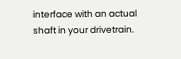interface with an actual shaft in your drivetrain.